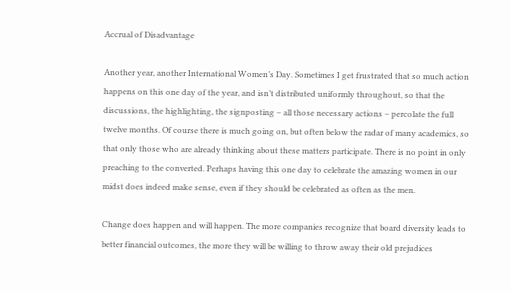Accrual of Disadvantage

Another year, another International Women’s Day. Sometimes I get frustrated that so much action happens on this one day of the year, and isn’t distributed uniformly throughout, so that the discussions, the highlighting, the signposting – all those necessary actions – percolate the full twelve months. Of course there is much going on, but often below the radar of many academics, so that only those who are already thinking about these matters participate. There is no point in only preaching to the converted. Perhaps having this one day to celebrate the amazing women in our midst does indeed make sense, even if they should be celebrated as often as the men.

Change does happen and will happen. The more companies recognize that board diversity leads to better financial outcomes, the more they will be willing to throw away their old prejudices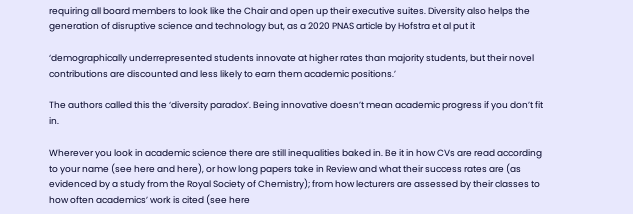requiring all board members to look like the Chair and open up their executive suites. Diversity also helps the generation of disruptive science and technology but, as a 2020 PNAS article by Hofstra et al put it

‘demographically underrepresented students innovate at higher rates than majority students, but their novel contributions are discounted and less likely to earn them academic positions.’

The authors called this the ‘diversity paradox’. Being innovative doesn’t mean academic progress if you don’t fit in.

Wherever you look in academic science there are still inequalities baked in. Be it in how CVs are read according to your name (see here and here), or how long papers take in Review and what their success rates are (as evidenced by a study from the Royal Society of Chemistry); from how lecturers are assessed by their classes to how often academics’ work is cited (see here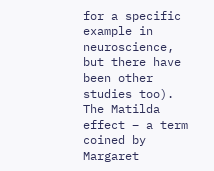for a specific example in neuroscience, but there have been other studies too). The Matilda effect – a term coined by Margaret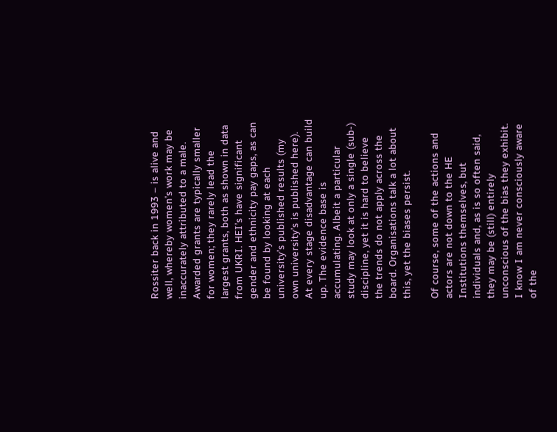Rossiter back in 1993 – is alive and well, whereby women’s work may be inaccurately attributed to a male.  Awarded grants are typically smaller for women; they rarely lead the largest grants, both as shown in data from UKRI. HEI’s have significant gender and ethnicity pay gaps, as can be found by looking at each university’s published results (my own university’s is published here). At every stage disadvantage can build up. The evidence base is accumulating. Albeit a particular study may look at only a single (sub-) discipline, yet it is hard to believe the trends do not apply across the board. Organisations talk a lot about this, yet the biases persist.

Of course, some of the actions and actors are not down to the HE Institutions themselves, but individuals and, as is so often said, they may be (still) entirely unconscious of the bias they exhibit. I know I am never consciously aware of the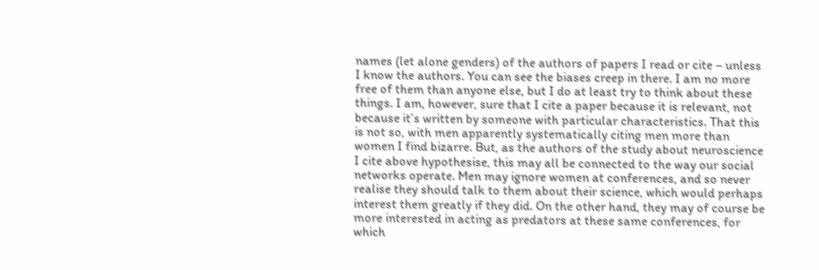names (let alone genders) of the authors of papers I read or cite – unless I know the authors. You can see the biases creep in there. I am no more free of them than anyone else, but I do at least try to think about these things. I am, however, sure that I cite a paper because it is relevant, not because it’s written by someone with particular characteristics. That this is not so, with men apparently systematically citing men more than women I find bizarre. But, as the authors of the study about neuroscience I cite above hypothesise, this may all be connected to the way our social networks operate. Men may ignore women at conferences, and so never realise they should talk to them about their science, which would perhaps interest them greatly if they did. On the other hand, they may of course be more interested in acting as predators at these same conferences, for which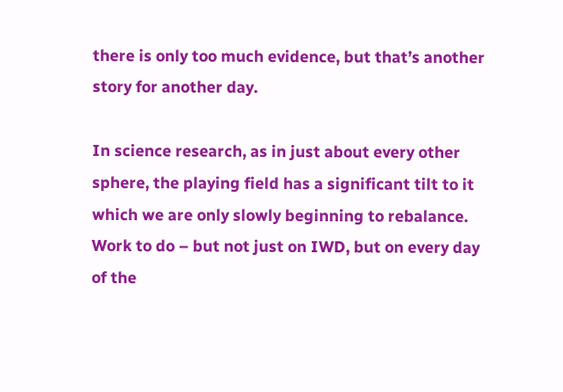there is only too much evidence, but that’s another story for another day.

In science research, as in just about every other sphere, the playing field has a significant tilt to it which we are only slowly beginning to rebalance. Work to do – but not just on IWD, but on every day of the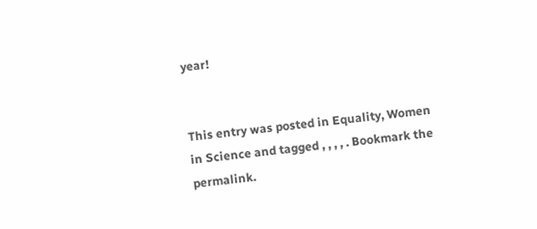year!


This entry was posted in Equality, Women in Science and tagged , , , , . Bookmark the permalink.